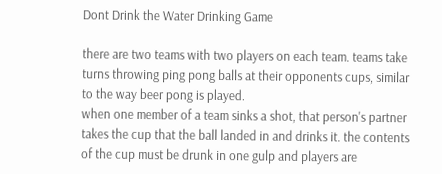Dont Drink the Water Drinking Game

there are two teams with two players on each team. teams take turns throwing ping pong balls at their opponents cups, similar to the way beer pong is played.
when one member of a team sinks a shot, that person's partner takes the cup that the ball landed in and drinks it. the contents of the cup must be drunk in one gulp and players are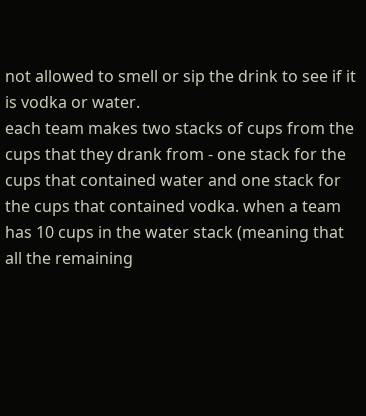not allowed to smell or sip the drink to see if it is vodka or water.
each team makes two stacks of cups from the cups that they drank from - one stack for the cups that contained water and one stack for the cups that contained vodka. when a team has 10 cups in the water stack (meaning that all the remaining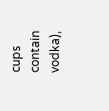cups contain vodka),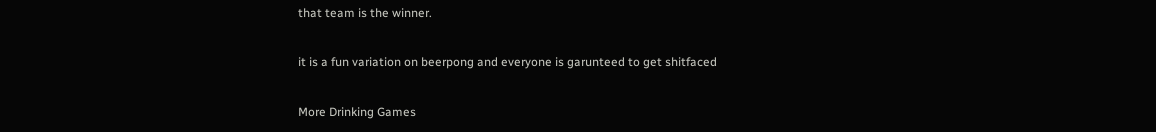that team is the winner.

it is a fun variation on beerpong and everyone is garunteed to get shitfaced

More Drinking Games